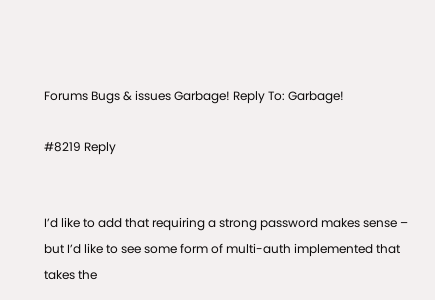Forums Bugs & issues Garbage! Reply To: Garbage!

#8219 Reply


I’d like to add that requiring a strong password makes sense – but I’d like to see some form of multi-auth implemented that takes the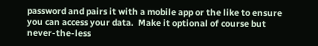password and pairs it with a mobile app or the like to ensure you can access your data.  Make it optional of course but never-the-less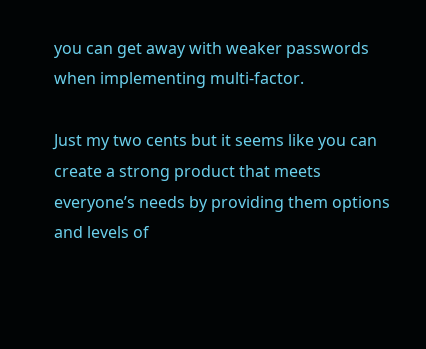you can get away with weaker passwords when implementing multi-factor.

Just my two cents but it seems like you can create a strong product that meets everyone’s needs by providing them options and levels of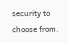security to choose from.